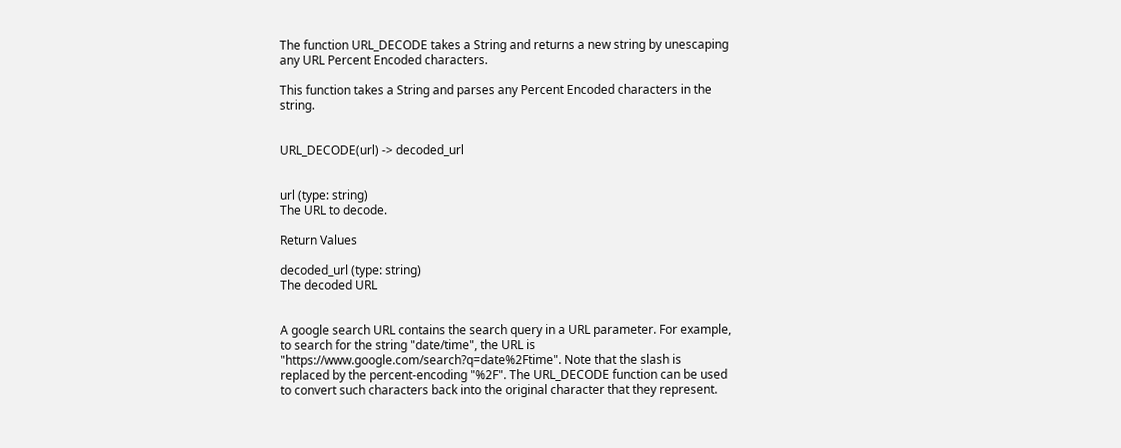The function URL_DECODE takes a String and returns a new string by unescaping any URL Percent Encoded characters.

This function takes a String and parses any Percent Encoded characters in the string.


URL_DECODE(url) -> decoded_url


url (type: string)
The URL to decode.

Return Values

decoded_url (type: string)
The decoded URL


A google search URL contains the search query in a URL parameter. For example, to search for the string "date/time", the URL is "https://www.google.com/search?q=date%2Ftime". Note that the slash is replaced by the percent-encoding "%2F". The URL_DECODE function can be used to convert such characters back into the original character that they represent.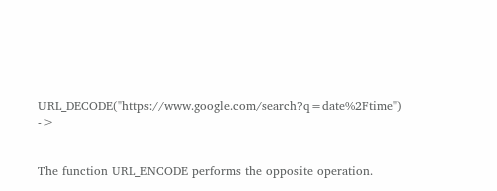URL_DECODE("https://www.google.com/search?q=date%2Ftime") ->


The function URL_ENCODE performs the opposite operation.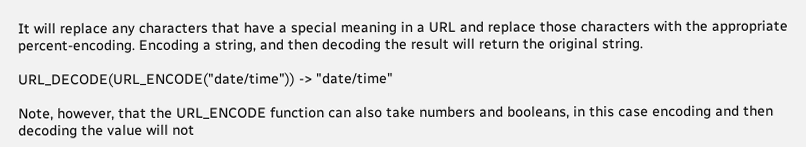It will replace any characters that have a special meaning in a URL and replace those characters with the appropriate percent-encoding. Encoding a string, and then decoding the result will return the original string.

URL_DECODE(URL_ENCODE("date/time")) -> "date/time"

Note, however, that the URL_ENCODE function can also take numbers and booleans, in this case encoding and then decoding the value will not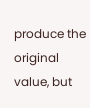produce the original value, but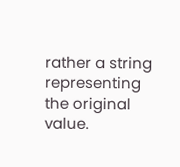rather a string representing the original value.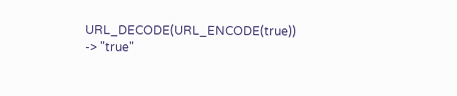URL_DECODE(URL_ENCODE(true)) -> "true"